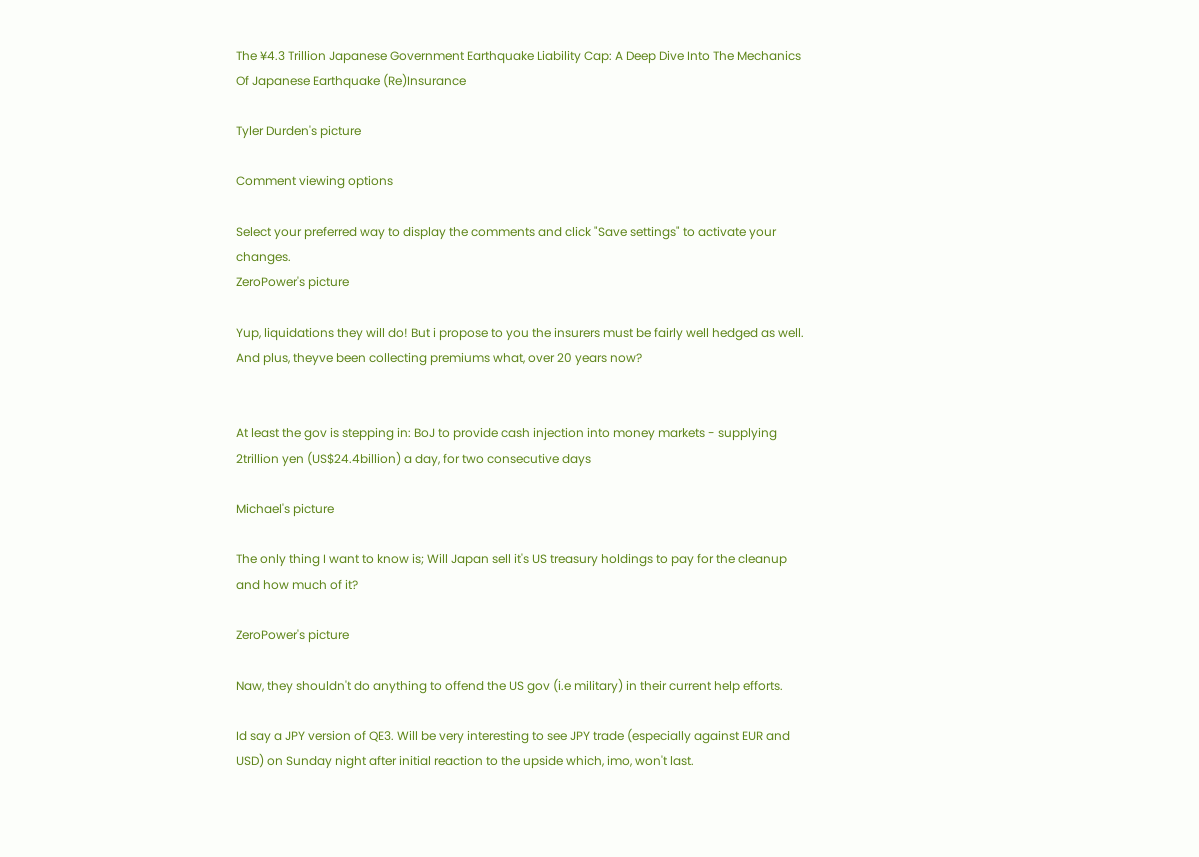The ¥4.3 Trillion Japanese Government Earthquake Liability Cap: A Deep Dive Into The Mechanics Of Japanese Earthquake (Re)Insurance

Tyler Durden's picture

Comment viewing options

Select your preferred way to display the comments and click "Save settings" to activate your changes.
ZeroPower's picture

Yup, liquidations they will do! But i propose to you the insurers must be fairly well hedged as well. And plus, theyve been collecting premiums what, over 20 years now?


At least the gov is stepping in: BoJ to provide cash injection into money markets - supplying 2trillion yen (US$24.4billion) a day, for two consecutive days

Michael's picture

The only thing I want to know is; Will Japan sell it's US treasury holdings to pay for the cleanup and how much of it?

ZeroPower's picture

Naw, they shouldn't do anything to offend the US gov (i.e military) in their current help efforts.

Id say a JPY version of QE3. Will be very interesting to see JPY trade (especially against EUR and USD) on Sunday night after initial reaction to the upside which, imo, won't last.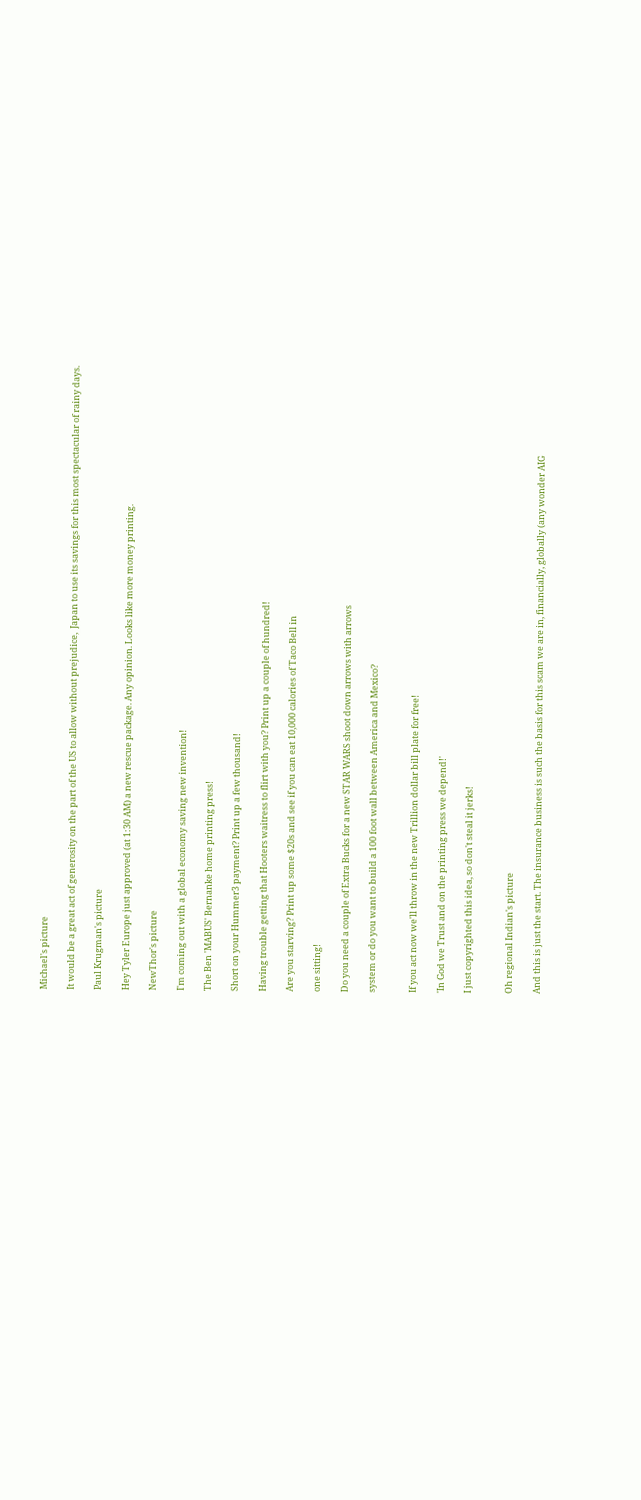Michael's picture

It would be a great act of generosity on the part of the US to allow without prejudice,  Japan to use its savings for this most spectacular of rainy days.

Paul Krugman's picture

Hey Tyler Europe just approved (at 1:30 AM) a new rescue package. Any opinion. Looks like more money printing.

NewThor's picture

I'm coming out with a global economy saving new invention!

The Ben 'MABUS' Bernanke home printing press!

Short on your Hummer3 payment? Print up a few thousand!

Having trouble getting that Hooters waitress to flirt with you? Print up a couple of hundred!

Are you starving? Print up some $20s and see if you can eat 10,000 calories of Taco Bell in

one sitting!

Do you need a couple of Extra Bucks for a new STAR WARS shoot down arrows with arrows

system or do you want to build a 100 foot wall between America and Mexico?


If you act now we'll throw in the new Trillion dollar bill plate for free!

'In God we Trust and on the printing press we depend!'

I just copyrighted this idea, so don't steal it jerks!


Oh regional Indian's picture

And this is just the start. The insurance business is such the basis for this scam we are in, financially, globally (any wonder AIG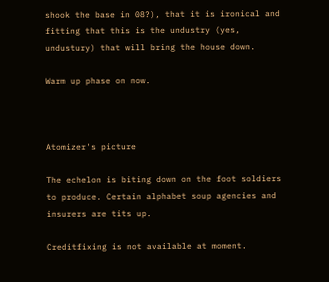shook the base in 08?), that it is ironical and fitting that this is the undustry (yes, undustury) that will bring the house down.

Warm up phase on now.



Atomizer's picture

The echelon is biting down on the foot soldiers to produce. Certain alphabet soup agencies and insurers are tits up.

Creditfixing is not available at moment.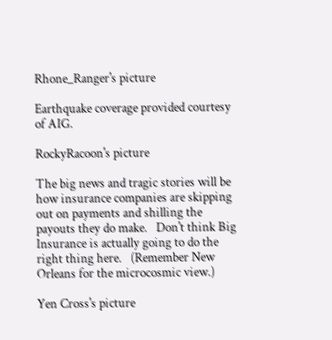Rhone_Ranger's picture

Earthquake coverage provided courtesy of AIG.

RockyRacoon's picture

The big news and tragic stories will be how insurance companies are skipping out on payments and shilling the payouts they do make.   Don't think Big Insurance is actually going to do the right thing here.   (Remember New Orleans for the microcosmic view.)

Yen Cross's picture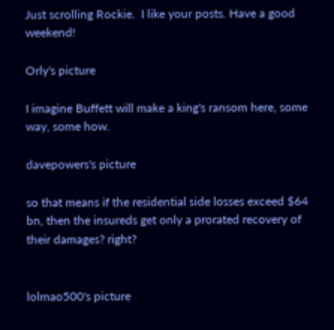Just scrolling Rockie.  I like your posts. Have a good weekend!

Orly's picture

I imagine Buffett will make a king's ransom here, some way, some how.

davepowers's picture

so that means if the residential side losses exceed $64 bn, then the insureds get only a prorated recovery of their damages? right?


lolmao500's picture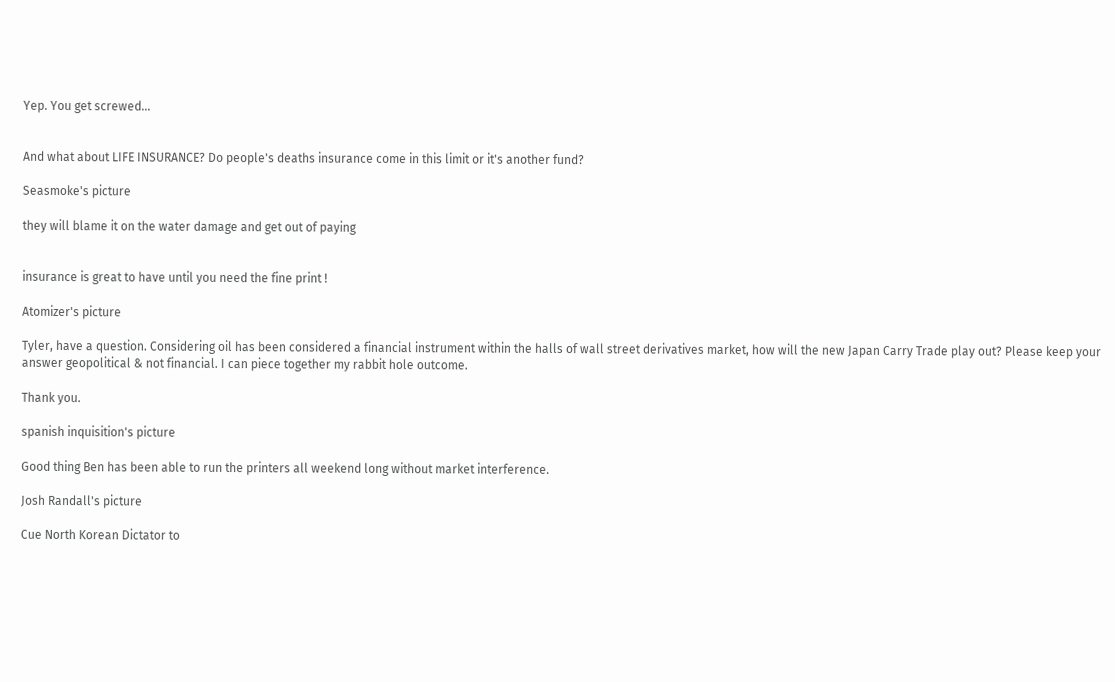Yep. You get screwed...


And what about LIFE INSURANCE? Do people's deaths insurance come in this limit or it's another fund?

Seasmoke's picture

they will blame it on the water damage and get out of paying


insurance is great to have until you need the fine print !

Atomizer's picture

Tyler, have a question. Considering oil has been considered a financial instrument within the halls of wall street derivatives market, how will the new Japan Carry Trade play out? Please keep your answer geopolitical & not financial. I can piece together my rabbit hole outcome.

Thank you.

spanish inquisition's picture

Good thing Ben has been able to run the printers all weekend long without market interference.

Josh Randall's picture

Cue North Korean Dictator to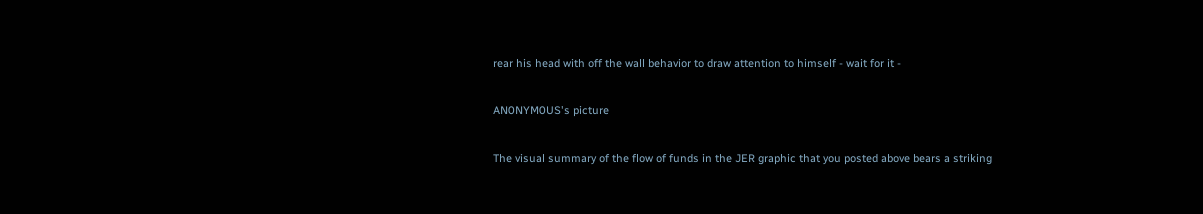rear his head with off the wall behavior to draw attention to himself - wait for it -

AN0NYM0US's picture

The visual summary of the flow of funds in the JER graphic that you posted above bears a striking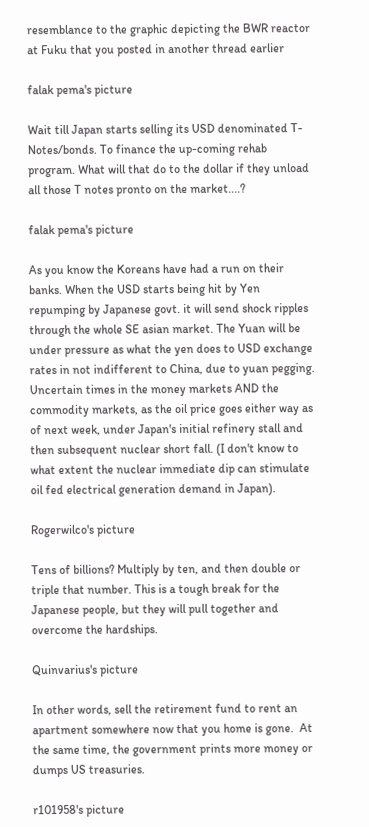resemblance to the graphic depicting the BWR reactor at Fuku that you posted in another thread earlier

falak pema's picture

Wait till Japan starts selling its USD denominated T-Notes/bonds. To finance the up-coming rehab program. What will that do to the dollar if they unload all those T notes pronto on the market....?

falak pema's picture

As you know the Koreans have had a run on their banks. When the USD starts being hit by Yen repumping by Japanese govt. it will send shock ripples through the whole SE asian market. The Yuan will be under pressure as what the yen does to USD exchange rates in not indifferent to China, due to yuan pegging. Uncertain times in the money markets AND the commodity markets, as the oil price goes either way as of next week, under Japan's initial refinery stall and then subsequent nuclear short fall. (I don't know to what extent the nuclear immediate dip can stimulate oil fed electrical generation demand in Japan).

Rogerwilco's picture

Tens of billions? Multiply by ten, and then double or triple that number. This is a tough break for the Japanese people, but they will pull together and overcome the hardships.

Quinvarius's picture

In other words, sell the retirement fund to rent an apartment somewhere now that you home is gone.  At the same time, the government prints more money or dumps US treasuries.

r101958's picture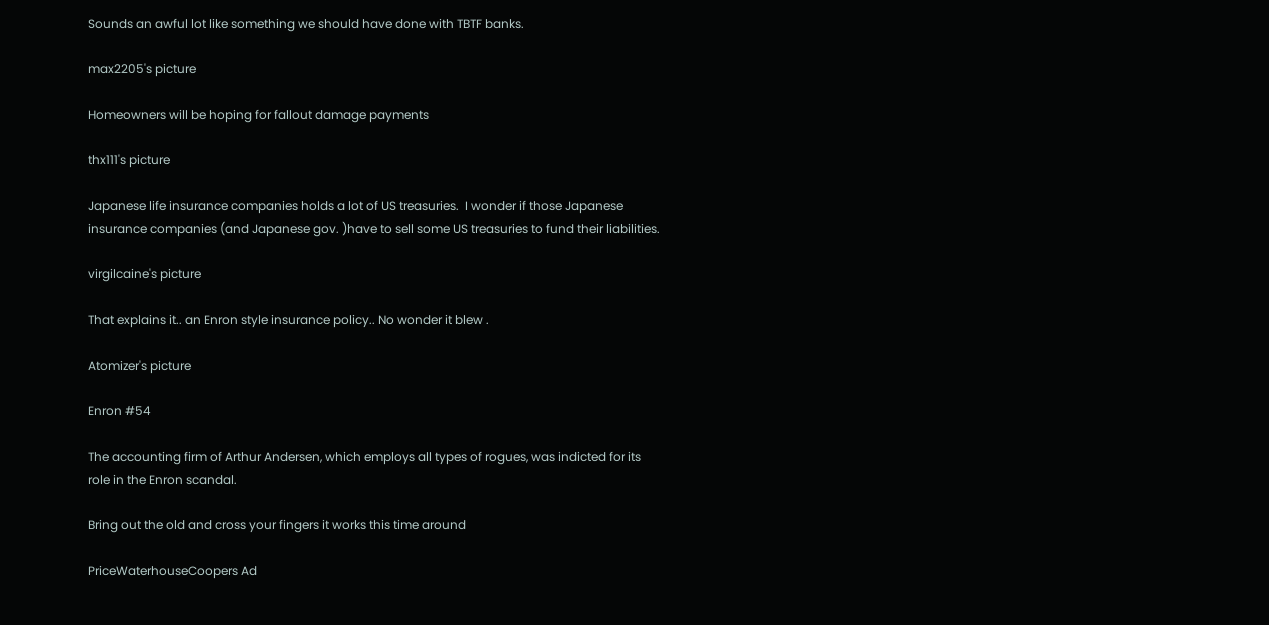Sounds an awful lot like something we should have done with TBTF banks.

max2205's picture

Homeowners will be hoping for fallout damage payments

thx111's picture

Japanese life insurance companies holds a lot of US treasuries.  I wonder if those Japanese insurance companies (and Japanese gov. )have to sell some US treasuries to fund their liabilities.

virgilcaine's picture

That explains it.. an Enron style insurance policy.. No wonder it blew .

Atomizer's picture

Enron #54

The accounting firm of Arthur Andersen, which employs all types of rogues, was indicted for its role in the Enron scandal.

Bring out the old and cross your fingers it works this time around

PriceWaterhouseCoopers Ad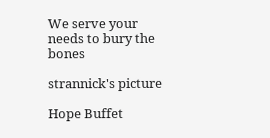We serve your needs to bury the bones

strannick's picture

Hope Buffet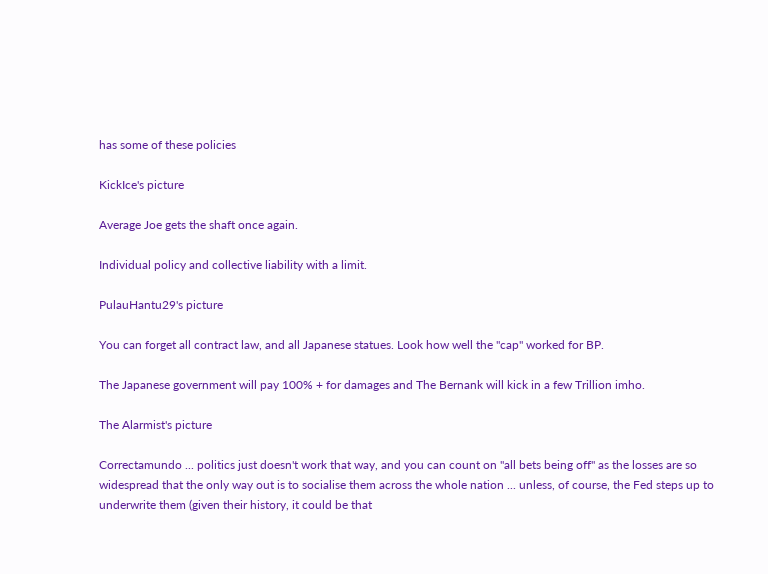has some of these policies

KickIce's picture

Average Joe gets the shaft once again.

Individual policy and collective liability with a limit.

PulauHantu29's picture

You can forget all contract law, and all Japanese statues. Look how well the "cap" worked for BP.

The Japanese government will pay 100% + for damages and The Bernank will kick in a few Trillion imho.

The Alarmist's picture

Correctamundo ... politics just doesn't work that way, and you can count on "all bets being off" as the losses are so widespread that the only way out is to socialise them across the whole nation ... unless, of course, the Fed steps up to underwrite them (given their history, it could be that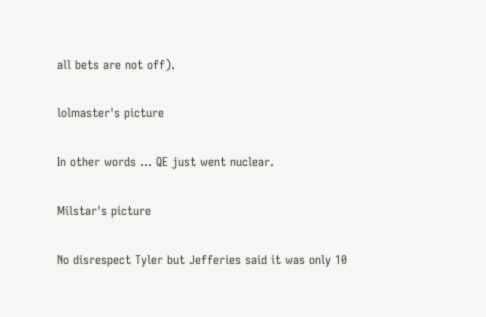all bets are not off).

lolmaster's picture

In other words ... QE just went nuclear.

Milstar's picture

No disrespect Tyler but Jefferies said it was only 10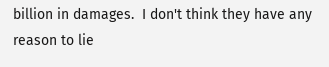billion in damages.  I don't think they have any reason to lie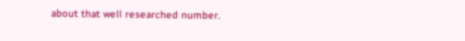about that well researched number.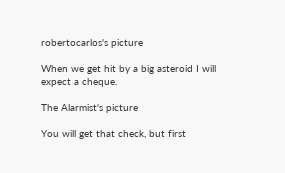robertocarlos's picture

When we get hit by a big asteroid I will expect a cheque.

The Alarmist's picture

You will get that check, but first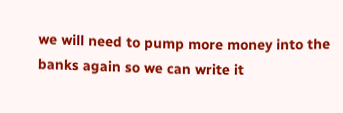we will need to pump more money into the banks again so we can write it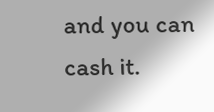and you can cash it.